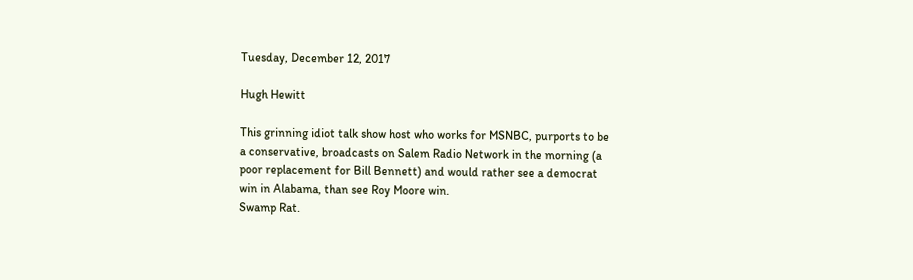Tuesday, December 12, 2017

Hugh Hewitt

This grinning idiot talk show host who works for MSNBC, purports to be a conservative, broadcasts on Salem Radio Network in the morning (a poor replacement for Bill Bennett) and would rather see a democrat win in Alabama, than see Roy Moore win.
Swamp Rat.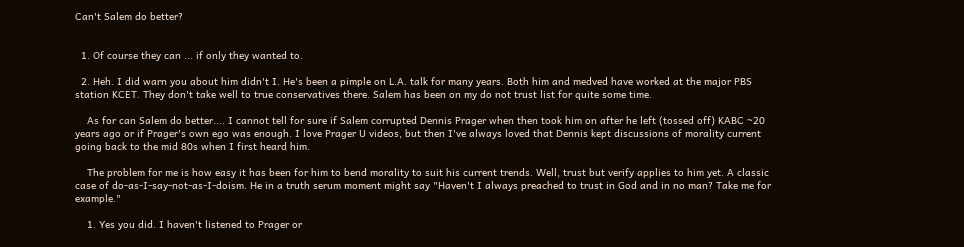Can't Salem do better?


  1. Of course they can ... if only they wanted to.

  2. Heh. I did warn you about him didn't I. He's been a pimple on L.A. talk for many years. Both him and medved have worked at the major PBS station KCET. They don't take well to true conservatives there. Salem has been on my do not trust list for quite some time.

    As for can Salem do better.... I cannot tell for sure if Salem corrupted Dennis Prager when then took him on after he left (tossed off) KABC ~20 years ago or if Prager's own ego was enough. I love Prager U videos, but then I've always loved that Dennis kept discussions of morality current going back to the mid 80s when I first heard him.

    The problem for me is how easy it has been for him to bend morality to suit his current trends. Well, trust but verify applies to him yet. A classic case of do-as-I-say-not-as-I-doism. He in a truth serum moment might say "Haven't I always preached to trust in God and in no man? Take me for example."

    1. Yes you did. I haven't listened to Prager or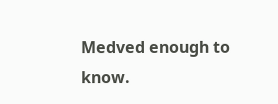Medved enough to know.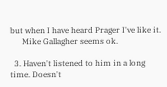but when I have heard Prager I've like it.
      Mike Gallagher seems ok.

  3. Haven't listened to him in a long time. Doesn't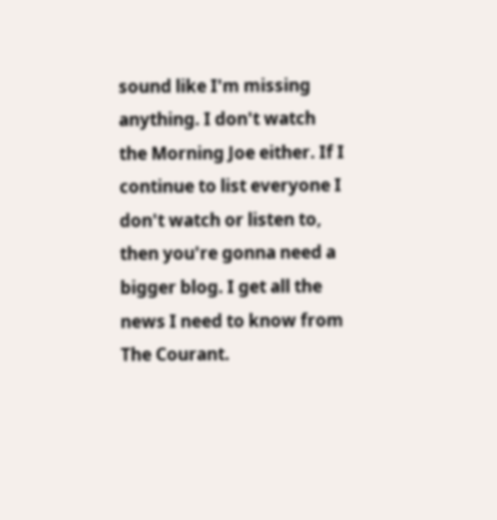sound like I'm missing anything. I don't watch the Morning Joe either. If I continue to list everyone I don't watch or listen to, then you're gonna need a bigger blog. I get all the news I need to know from The Courant.